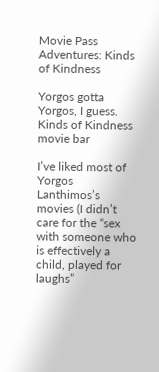Movie Pass Adventures: Kinds of Kindness

Yorgos gotta Yorgos, I guess.
Kinds of Kindness movie bar

I’ve liked most of Yorgos Lanthimos’s movies (I didn’t care for the “sex with someone who is effectively a child, played for laughs”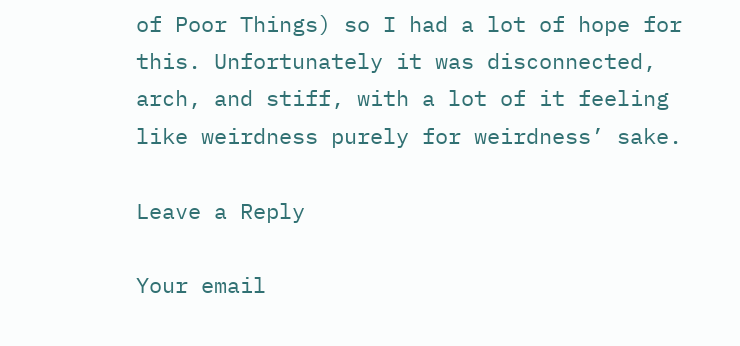of Poor Things) so I had a lot of hope for this. Unfortunately it was disconnected, arch, and stiff, with a lot of it feeling like weirdness purely for weirdness’ sake.

Leave a Reply

Your email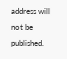address will not be published.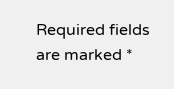Required fields are marked *